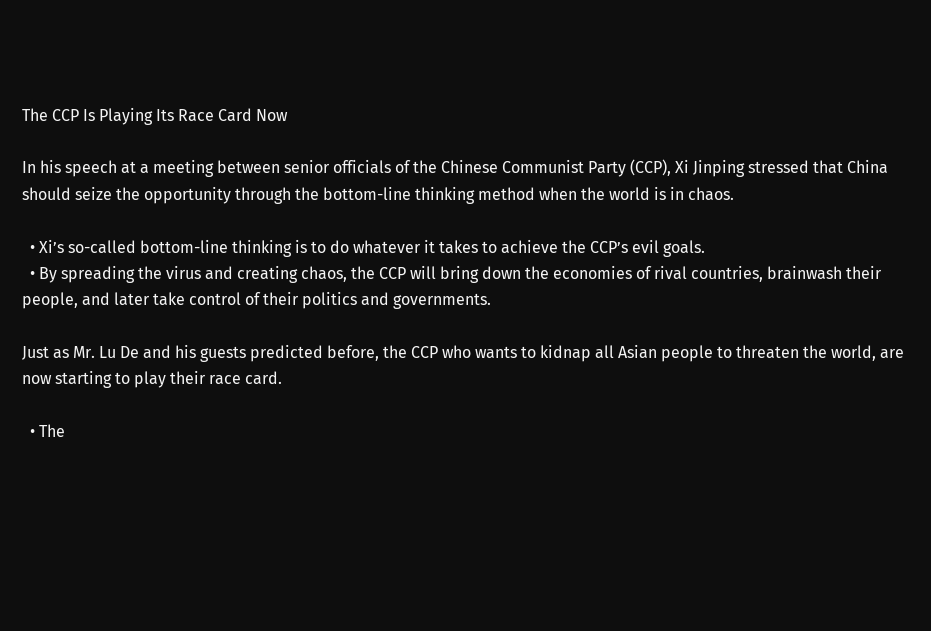The CCP Is Playing Its Race Card Now

In his speech at a meeting between senior officials of the Chinese Communist Party (CCP), Xi Jinping stressed that China should seize the opportunity through the bottom-line thinking method when the world is in chaos.

  • Xi’s so-called bottom-line thinking is to do whatever it takes to achieve the CCP’s evil goals.
  • By spreading the virus and creating chaos, the CCP will bring down the economies of rival countries, brainwash their people, and later take control of their politics and governments.

Just as Mr. Lu De and his guests predicted before, the CCP who wants to kidnap all Asian people to threaten the world, are now starting to play their race card.

  • The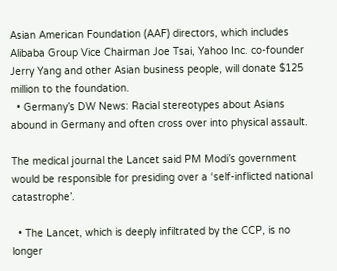Asian American Foundation (AAF) directors, which includes Alibaba Group Vice Chairman Joe Tsai, Yahoo Inc. co-founder Jerry Yang and other Asian business people, will donate $125 million to the foundation.
  • Germany’s DW News: Racial stereotypes about Asians abound in Germany and often cross over into physical assault.

The medical journal the Lancet said PM Modi’s government would be responsible for presiding over a ‘self-inflicted national catastrophe’.

  • The Lancet, which is deeply infiltrated by the CCP, is no longer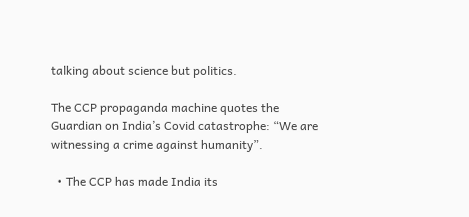talking about science but politics.

The CCP propaganda machine quotes the Guardian on India’s Covid catastrophe: “We are witnessing a crime against humanity”.

  • The CCP has made India its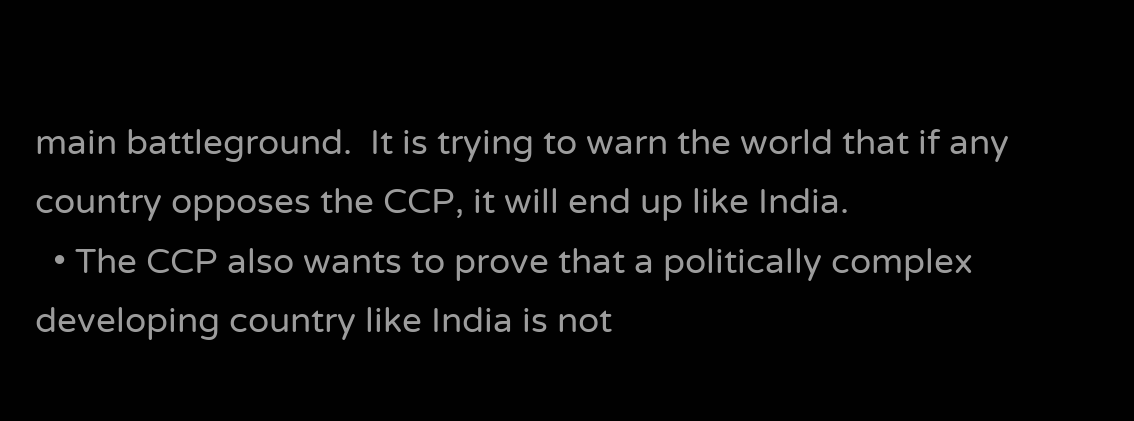main battleground.  It is trying to warn the world that if any country opposes the CCP, it will end up like India.
  • The CCP also wants to prove that a politically complex developing country like India is not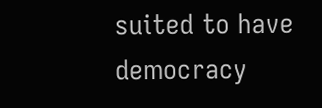suited to have democracy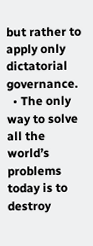but rather to apply only dictatorial governance.
  • The only way to solve all the world’s problems today is to destroy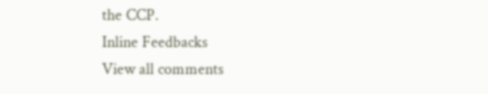the CCP.
Inline Feedbacks
View all comments